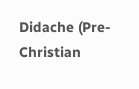Didache (Pre-Christian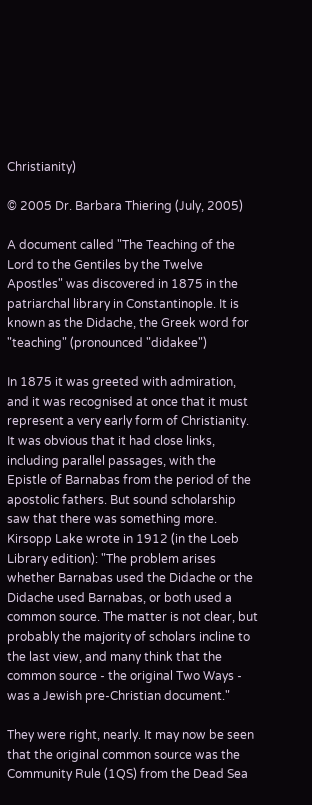Christianity)

© 2005 Dr. Barbara Thiering (July, 2005)

A document called "The Teaching of the Lord to the Gentiles by the Twelve Apostles" was discovered in 1875 in the patriarchal library in Constantinople. It is known as the Didache, the Greek word for "teaching" (pronounced "didakee")

In 1875 it was greeted with admiration, and it was recognised at once that it must represent a very early form of Christianity. It was obvious that it had close links, including parallel passages, with the Epistle of Barnabas from the period of the apostolic fathers. But sound scholarship saw that there was something more. Kirsopp Lake wrote in 1912 (in the Loeb Library edition): "The problem arises whether Barnabas used the Didache or the Didache used Barnabas, or both used a common source. The matter is not clear, but probably the majority of scholars incline to the last view, and many think that the common source - the original Two Ways - was a Jewish pre-Christian document."

They were right, nearly. It may now be seen that the original common source was the Community Rule (1QS) from the Dead Sea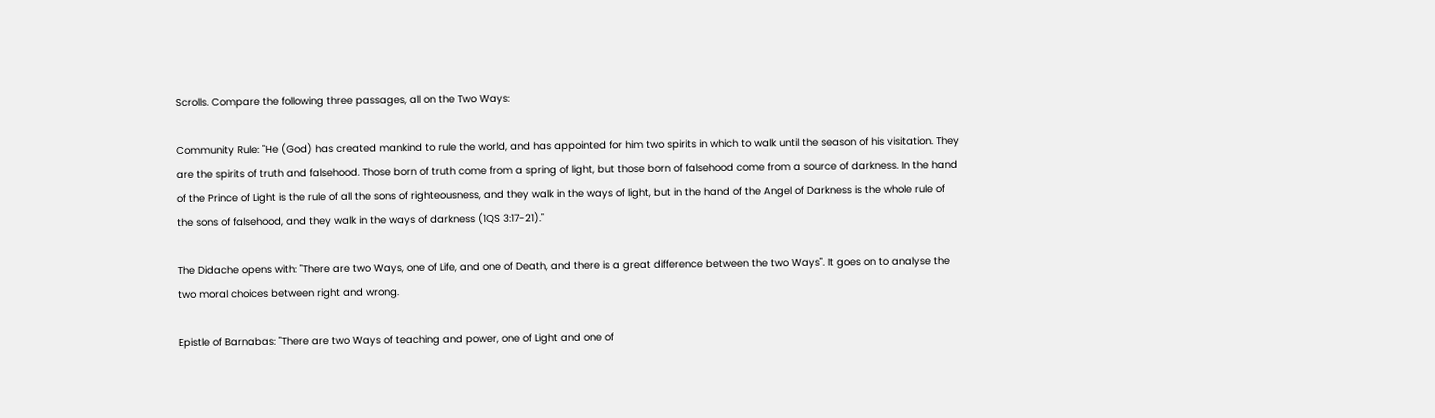Scrolls. Compare the following three passages, all on the Two Ways:

Community Rule: "He (God) has created mankind to rule the world, and has appointed for him two spirits in which to walk until the season of his visitation. They are the spirits of truth and falsehood. Those born of truth come from a spring of light, but those born of falsehood come from a source of darkness. In the hand of the Prince of Light is the rule of all the sons of righteousness, and they walk in the ways of light, but in the hand of the Angel of Darkness is the whole rule of the sons of falsehood, and they walk in the ways of darkness (1QS 3:17-21)."

The Didache opens with: "There are two Ways, one of Life, and one of Death, and there is a great difference between the two Ways". It goes on to analyse the two moral choices between right and wrong.

Epistle of Barnabas: "There are two Ways of teaching and power, one of Light and one of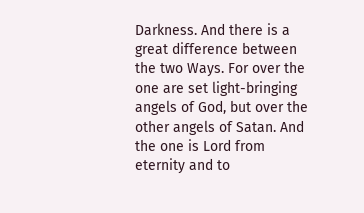Darkness. And there is a great difference between the two Ways. For over the one are set light-bringing angels of God, but over the other angels of Satan. And the one is Lord from eternity and to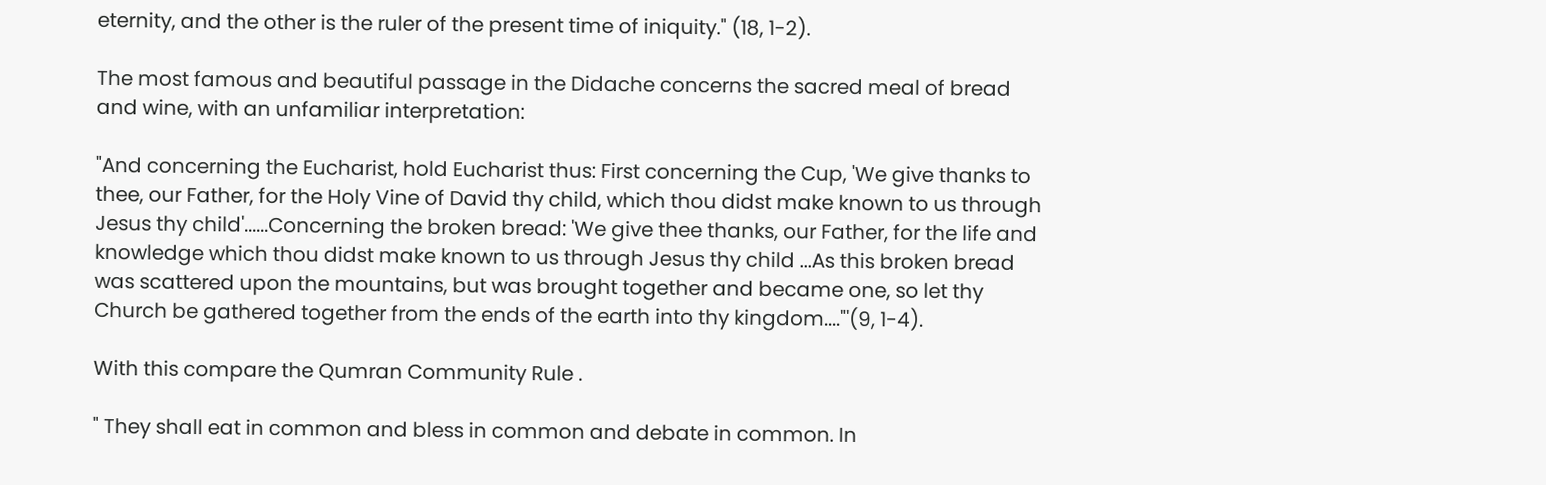eternity, and the other is the ruler of the present time of iniquity." (18, 1-2).

The most famous and beautiful passage in the Didache concerns the sacred meal of bread and wine, with an unfamiliar interpretation:

"And concerning the Eucharist, hold Eucharist thus: First concerning the Cup, 'We give thanks to thee, our Father, for the Holy Vine of David thy child, which thou didst make known to us through Jesus thy child'......Concerning the broken bread: 'We give thee thanks, our Father, for the life and knowledge which thou didst make known to us through Jesus thy child ...As this broken bread was scattered upon the mountains, but was brought together and became one, so let thy Church be gathered together from the ends of the earth into thy kingdom...."'(9, 1-4).

With this compare the Qumran Community Rule .

" They shall eat in common and bless in common and debate in common. In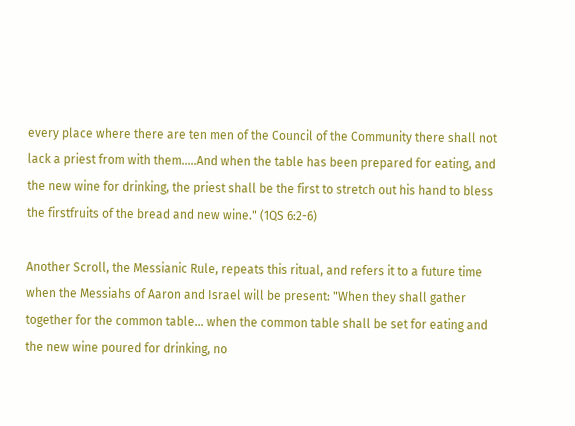every place where there are ten men of the Council of the Community there shall not lack a priest from with them.....And when the table has been prepared for eating, and the new wine for drinking, the priest shall be the first to stretch out his hand to bless the firstfruits of the bread and new wine." (1QS 6:2-6)

Another Scroll, the Messianic Rule, repeats this ritual, and refers it to a future time when the Messiahs of Aaron and Israel will be present: "When they shall gather together for the common table... when the common table shall be set for eating and the new wine poured for drinking, no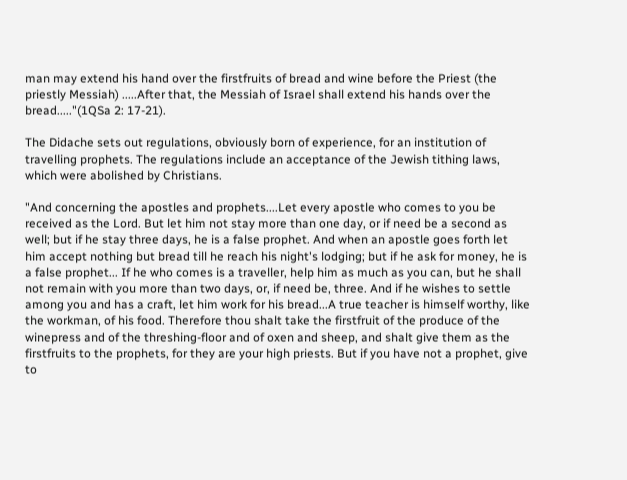man may extend his hand over the firstfruits of bread and wine before the Priest (the priestly Messiah) .....After that, the Messiah of Israel shall extend his hands over the bread....."(1QSa 2: 17-21).

The Didache sets out regulations, obviously born of experience, for an institution of travelling prophets. The regulations include an acceptance of the Jewish tithing laws, which were abolished by Christians.

"And concerning the apostles and prophets....Let every apostle who comes to you be received as the Lord. But let him not stay more than one day, or if need be a second as well; but if he stay three days, he is a false prophet. And when an apostle goes forth let him accept nothing but bread till he reach his night's lodging; but if he ask for money, he is a false prophet... If he who comes is a traveller, help him as much as you can, but he shall not remain with you more than two days, or, if need be, three. And if he wishes to settle among you and has a craft, let him work for his bread...A true teacher is himself worthy, like the workman, of his food. Therefore thou shalt take the firstfruit of the produce of the winepress and of the threshing-floor and of oxen and sheep, and shalt give them as the firstfruits to the prophets, for they are your high priests. But if you have not a prophet, give to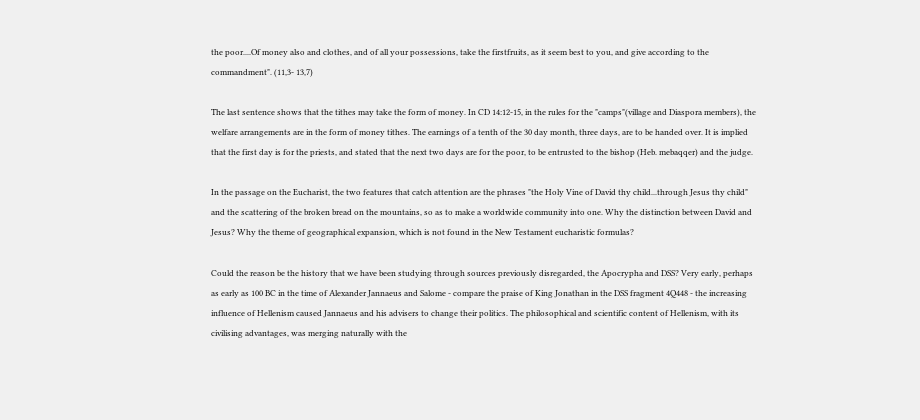the poor....Of money also and clothes, and of all your possessions, take the firstfruits, as it seem best to you, and give according to the commandment". (11,3- 13,7)

The last sentence shows that the tithes may take the form of money. In CD 14:12-15, in the rules for the "camps"(village and Diaspora members), the welfare arrangements are in the form of money tithes. The earnings of a tenth of the 30 day month, three days, are to be handed over. It is implied that the first day is for the priests, and stated that the next two days are for the poor, to be entrusted to the bishop (Heb. mebaqqer) and the judge.

In the passage on the Eucharist, the two features that catch attention are the phrases "the Holy Vine of David thy child...through Jesus thy child" and the scattering of the broken bread on the mountains, so as to make a worldwide community into one. Why the distinction between David and Jesus? Why the theme of geographical expansion, which is not found in the New Testament eucharistic formulas?

Could the reason be the history that we have been studying through sources previously disregarded, the Apocrypha and DSS? Very early, perhaps as early as 100 BC in the time of Alexander Jannaeus and Salome - compare the praise of King Jonathan in the DSS fragment 4Q448 - the increasing influence of Hellenism caused Jannaeus and his advisers to change their politics. The philosophical and scientific content of Hellenism, with its civilising advantages, was merging naturally with the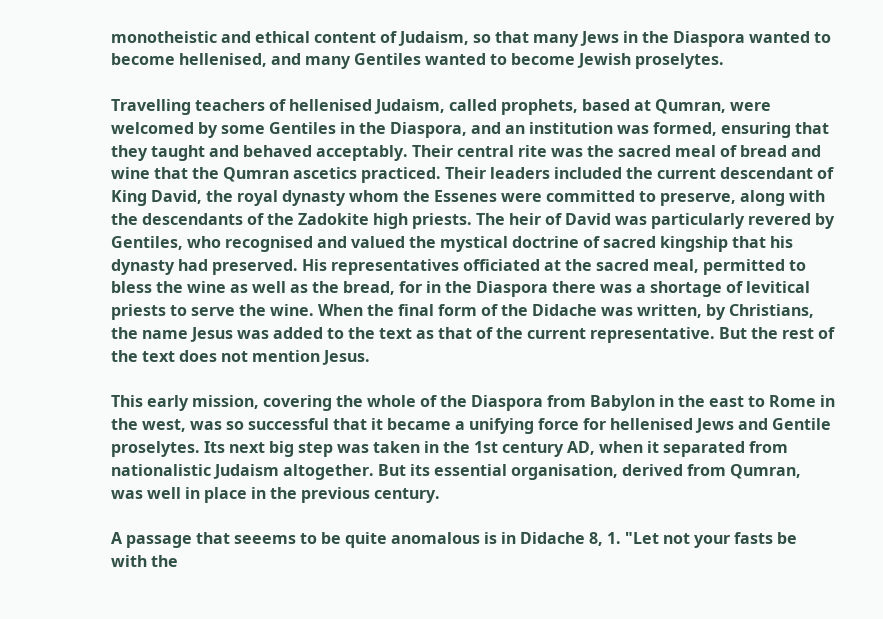monotheistic and ethical content of Judaism, so that many Jews in the Diaspora wanted to become hellenised, and many Gentiles wanted to become Jewish proselytes.

Travelling teachers of hellenised Judaism, called prophets, based at Qumran, were welcomed by some Gentiles in the Diaspora, and an institution was formed, ensuring that they taught and behaved acceptably. Their central rite was the sacred meal of bread and wine that the Qumran ascetics practiced. Their leaders included the current descendant of King David, the royal dynasty whom the Essenes were committed to preserve, along with the descendants of the Zadokite high priests. The heir of David was particularly revered by Gentiles, who recognised and valued the mystical doctrine of sacred kingship that his dynasty had preserved. His representatives officiated at the sacred meal, permitted to bless the wine as well as the bread, for in the Diaspora there was a shortage of levitical priests to serve the wine. When the final form of the Didache was written, by Christians, the name Jesus was added to the text as that of the current representative. But the rest of the text does not mention Jesus.

This early mission, covering the whole of the Diaspora from Babylon in the east to Rome in the west, was so successful that it became a unifying force for hellenised Jews and Gentile proselytes. Its next big step was taken in the 1st century AD, when it separated from nationalistic Judaism altogether. But its essential organisation, derived from Qumran, was well in place in the previous century.

A passage that seeems to be quite anomalous is in Didache 8, 1. "Let not your fasts be with the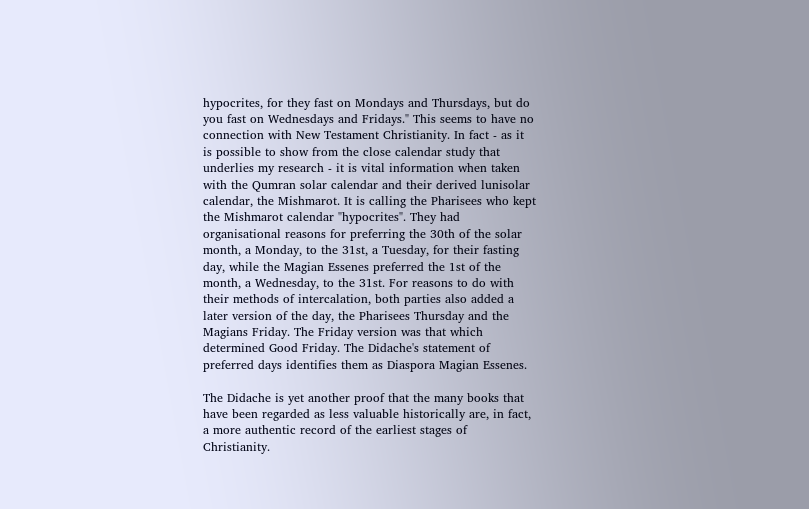hypocrites, for they fast on Mondays and Thursdays, but do you fast on Wednesdays and Fridays." This seems to have no connection with New Testament Christianity. In fact - as it is possible to show from the close calendar study that underlies my research - it is vital information when taken with the Qumran solar calendar and their derived lunisolar calendar, the Mishmarot. It is calling the Pharisees who kept the Mishmarot calendar "hypocrites". They had organisational reasons for preferring the 30th of the solar month, a Monday, to the 31st, a Tuesday, for their fasting day, while the Magian Essenes preferred the 1st of the month, a Wednesday, to the 31st. For reasons to do with their methods of intercalation, both parties also added a later version of the day, the Pharisees Thursday and the Magians Friday. The Friday version was that which determined Good Friday. The Didache's statement of preferred days identifies them as Diaspora Magian Essenes.

The Didache is yet another proof that the many books that have been regarded as less valuable historically are, in fact, a more authentic record of the earliest stages of Christianity.